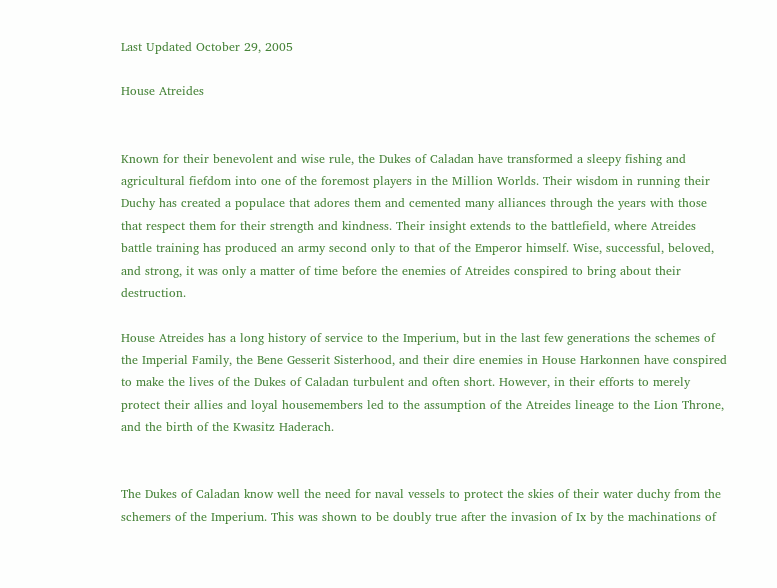Last Updated October 29, 2005

House Atreides


Known for their benevolent and wise rule, the Dukes of Caladan have transformed a sleepy fishing and agricultural fiefdom into one of the foremost players in the Million Worlds. Their wisdom in running their Duchy has created a populace that adores them and cemented many alliances through the years with those that respect them for their strength and kindness. Their insight extends to the battlefield, where Atreides battle training has produced an army second only to that of the Emperor himself. Wise, successful, beloved, and strong, it was only a matter of time before the enemies of Atreides conspired to bring about their destruction.

House Atreides has a long history of service to the Imperium, but in the last few generations the schemes of the Imperial Family, the Bene Gesserit Sisterhood, and their dire enemies in House Harkonnen have conspired to make the lives of the Dukes of Caladan turbulent and often short. However, in their efforts to merely protect their allies and loyal housemembers led to the assumption of the Atreides lineage to the Lion Throne, and the birth of the Kwasitz Haderach.


The Dukes of Caladan know well the need for naval vessels to protect the skies of their water duchy from the schemers of the Imperium. This was shown to be doubly true after the invasion of Ix by the machinations of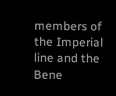members of the Imperial line and the Bene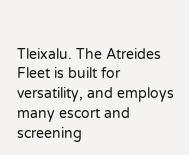Tleixalu. The Atreides Fleet is built for versatility, and employs many escort and screening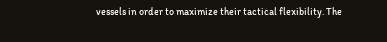vessels in order to maximize their tactical flexibility. The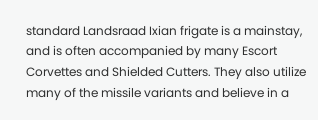standard Landsraad Ixian frigate is a mainstay, and is often accompanied by many Escort Corvettes and Shielded Cutters. They also utilize many of the missile variants and believe in a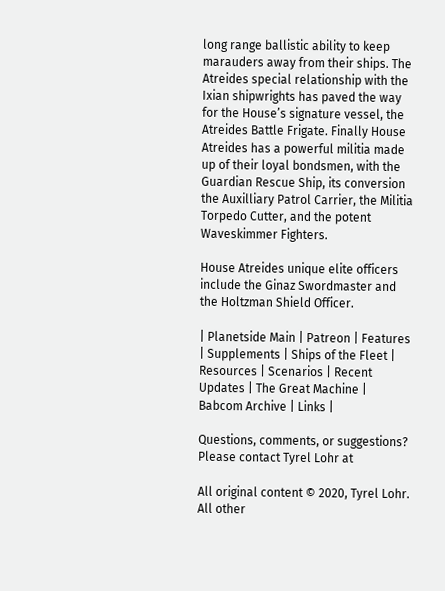long range ballistic ability to keep marauders away from their ships. The Atreides special relationship with the Ixian shipwrights has paved the way for the House’s signature vessel, the Atreides Battle Frigate. Finally House Atreides has a powerful militia made up of their loyal bondsmen, with the Guardian Rescue Ship, its conversion the Auxilliary Patrol Carrier, the Militia Torpedo Cutter, and the potent Waveskimmer Fighters.

House Atreides unique elite officers include the Ginaz Swordmaster and the Holtzman Shield Officer.

| Planetside Main | Patreon | Features | Supplements | Ships of the Fleet | Resources | Scenarios | Recent Updates | The Great Machine | Babcom Archive | Links |

Questions, comments, or suggestions? Please contact Tyrel Lohr at

All original content © 2020, Tyrel Lohr.
All other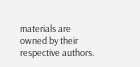materials are owned by their respective authors.